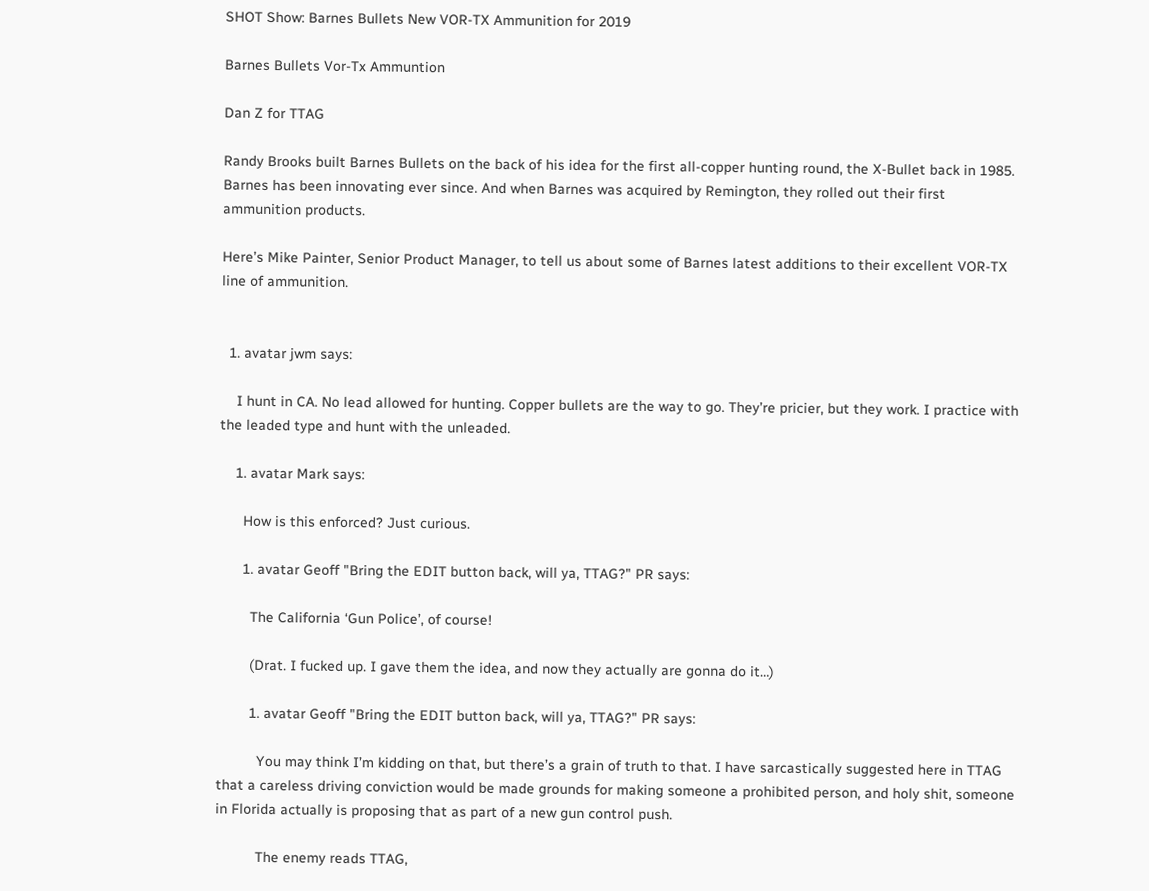SHOT Show: Barnes Bullets New VOR-TX Ammunition for 2019

Barnes Bullets Vor-Tx Ammuntion

Dan Z for TTAG

Randy Brooks built Barnes Bullets on the back of his idea for the first all-copper hunting round, the X-Bullet back in 1985. Barnes has been innovating ever since. And when Barnes was acquired by Remington, they rolled out their first ammunition products.

Here’s Mike Painter, Senior Product Manager, to tell us about some of Barnes latest additions to their excellent VOR-TX line of ammunition.


  1. avatar jwm says:

    I hunt in CA. No lead allowed for hunting. Copper bullets are the way to go. They’re pricier, but they work. I practice with the leaded type and hunt with the unleaded.

    1. avatar Mark says:

      How is this enforced? Just curious.

      1. avatar Geoff "Bring the EDIT button back, will ya, TTAG?" PR says:

        The California ‘Gun Police’, of course!

        (Drat. I fucked up. I gave them the idea, and now they actually are gonna do it…)

        1. avatar Geoff "Bring the EDIT button back, will ya, TTAG?" PR says:

          You may think I’m kidding on that, but there’s a grain of truth to that. I have sarcastically suggested here in TTAG that a careless driving conviction would be made grounds for making someone a prohibited person, and holy shit, someone in Florida actually is proposing that as part of a new gun control push.

          The enemy reads TTAG,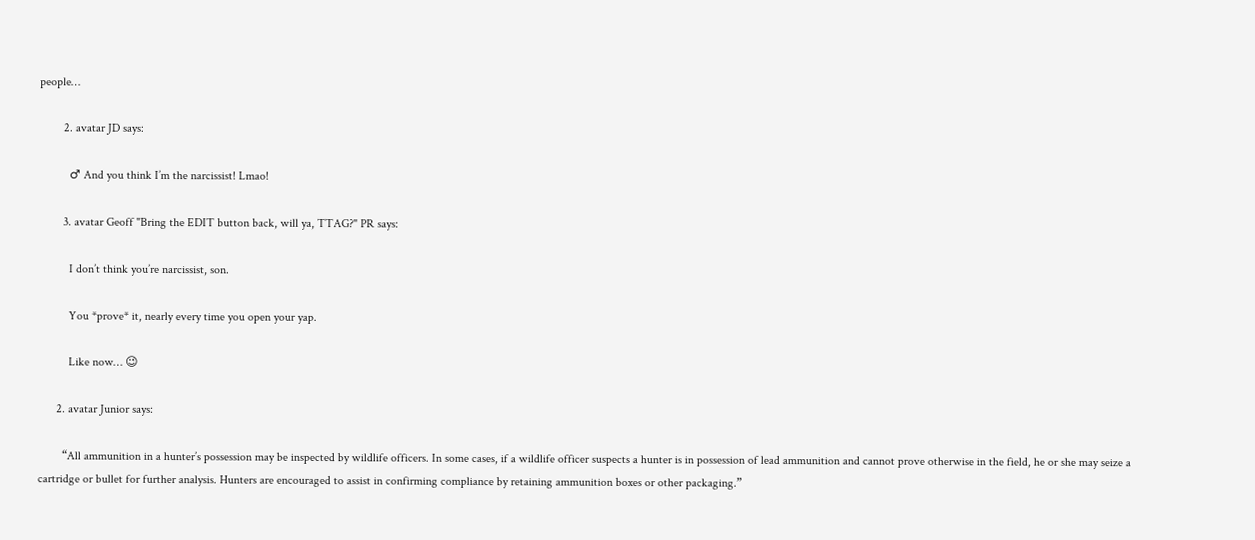people…

        2. avatar JD says:

          ♂ And you think I’m the narcissist! Lmao!

        3. avatar Geoff "Bring the EDIT button back, will ya, TTAG?" PR says:

          I don’t think you’re narcissist, son.

          You *prove* it, nearly every time you open your yap.

          Like now… 😉

      2. avatar Junior says:

        “All ammunition in a hunter’s possession may be inspected by wildlife officers. In some cases, if a wildlife officer suspects a hunter is in possession of lead ammunition and cannot prove otherwise in the field, he or she may seize a cartridge or bullet for further analysis. Hunters are encouraged to assist in confirming compliance by retaining ammunition boxes or other packaging.”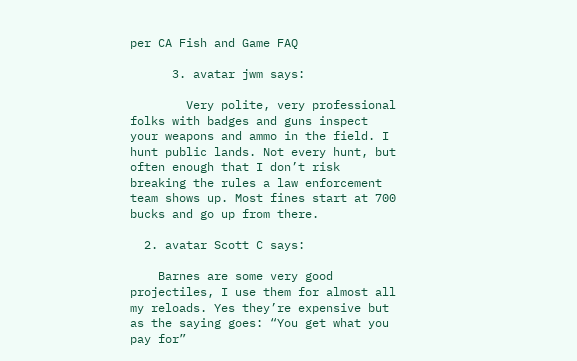per CA Fish and Game FAQ

      3. avatar jwm says:

        Very polite, very professional folks with badges and guns inspect your weapons and ammo in the field. I hunt public lands. Not every hunt, but often enough that I don’t risk breaking the rules a law enforcement team shows up. Most fines start at 700 bucks and go up from there.

  2. avatar Scott C says:

    Barnes are some very good projectiles, I use them for almost all my reloads. Yes they’re expensive but as the saying goes: “You get what you pay for”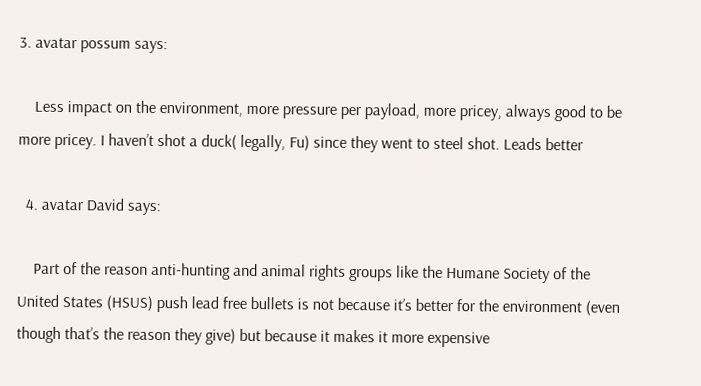3. avatar possum says:

    Less impact on the environment, more pressure per payload, more pricey, always good to be more pricey. I haven’t shot a duck( legally, Fu) since they went to steel shot. Leads better

  4. avatar David says:

    Part of the reason anti-hunting and animal rights groups like the Humane Society of the United States (HSUS) push lead free bullets is not because it’s better for the environment (even though that’s the reason they give) but because it makes it more expensive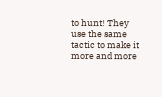to hunt! They use the same tactic to make it more and more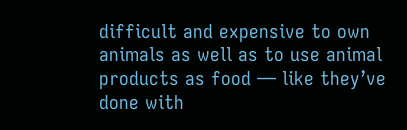difficult and expensive to own animals as well as to use animal products as food — like they’ve done with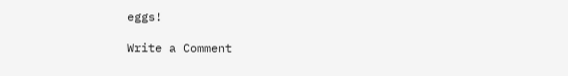eggs!

Write a Comment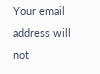Your email address will not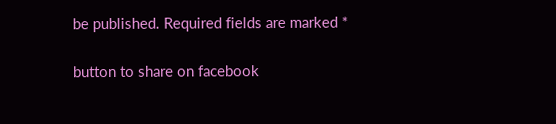be published. Required fields are marked *

button to share on facebook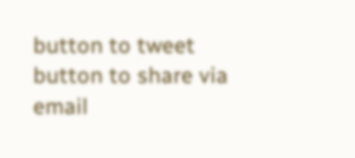button to tweet
button to share via email